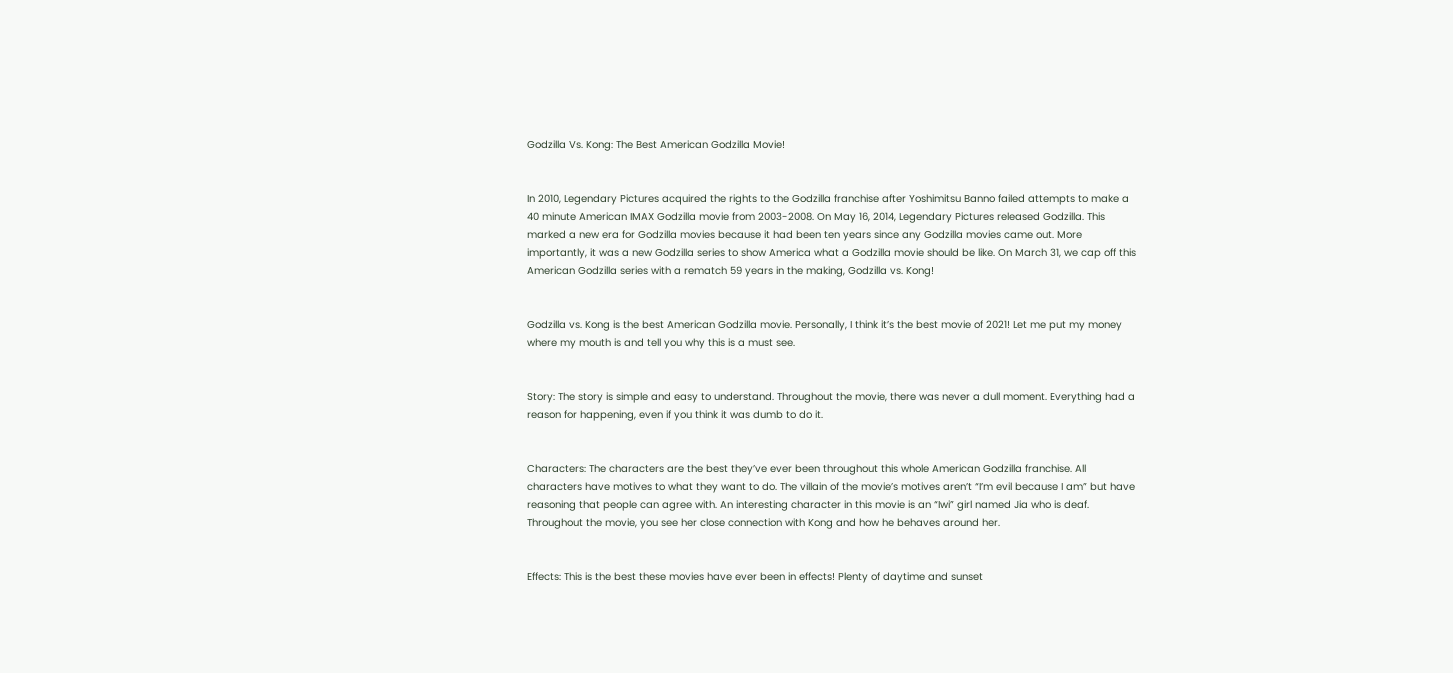Godzilla Vs. Kong: The Best American Godzilla Movie!


In 2010, Legendary Pictures acquired the rights to the Godzilla franchise after Yoshimitsu Banno failed attempts to make a 40 minute American IMAX Godzilla movie from 2003-2008. On May 16, 2014, Legendary Pictures released Godzilla. This marked a new era for Godzilla movies because it had been ten years since any Godzilla movies came out. More importantly, it was a new Godzilla series to show America what a Godzilla movie should be like. On March 31, we cap off this American Godzilla series with a rematch 59 years in the making, Godzilla vs. Kong!


Godzilla vs. Kong is the best American Godzilla movie. Personally, I think it’s the best movie of 2021! Let me put my money where my mouth is and tell you why this is a must see.


Story: The story is simple and easy to understand. Throughout the movie, there was never a dull moment. Everything had a reason for happening, even if you think it was dumb to do it.


Characters: The characters are the best they’ve ever been throughout this whole American Godzilla franchise. All characters have motives to what they want to do. The villain of the movie’s motives aren’t “I’m evil because I am” but have reasoning that people can agree with. An interesting character in this movie is an “Iwi” girl named Jia who is deaf. Throughout the movie, you see her close connection with Kong and how he behaves around her.


Effects: This is the best these movies have ever been in effects! Plenty of daytime and sunset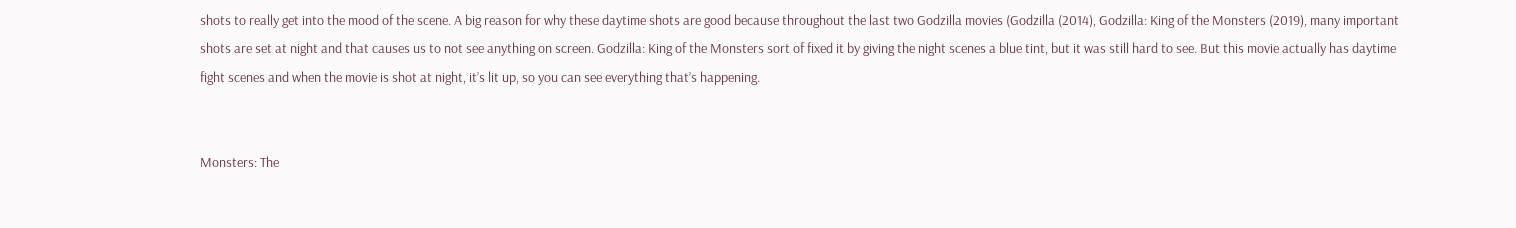shots to really get into the mood of the scene. A big reason for why these daytime shots are good because throughout the last two Godzilla movies (Godzilla (2014), Godzilla: King of the Monsters (2019), many important shots are set at night and that causes us to not see anything on screen. Godzilla: King of the Monsters sort of fixed it by giving the night scenes a blue tint, but it was still hard to see. But this movie actually has daytime fight scenes and when the movie is shot at night, it’s lit up, so you can see everything that’s happening.


Monsters: The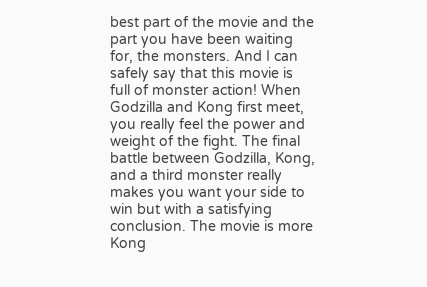best part of the movie and the part you have been waiting for, the monsters. And I can safely say that this movie is full of monster action! When Godzilla and Kong first meet, you really feel the power and weight of the fight. The final battle between Godzilla, Kong, and a third monster really makes you want your side to win but with a satisfying conclusion. The movie is more Kong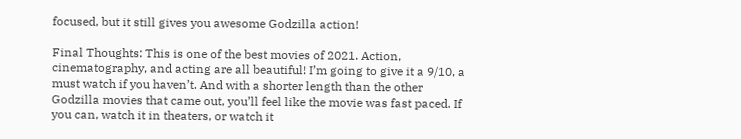focused, but it still gives you awesome Godzilla action!

Final Thoughts: This is one of the best movies of 2021. Action, cinematography, and acting are all beautiful! I’m going to give it a 9/10, a must watch if you haven’t. And with a shorter length than the other Godzilla movies that came out, you’ll feel like the movie was fast paced. If you can, watch it in theaters, or watch it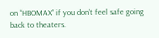on “HBOMAX” if you don’t feel safe going back to theaters.